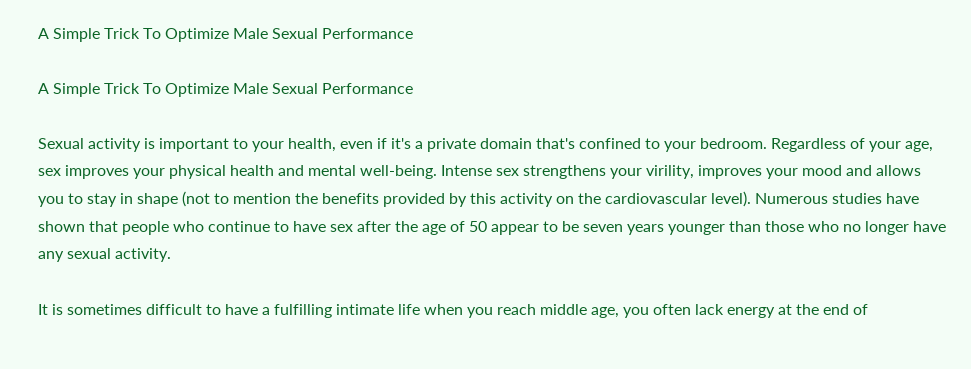A Simple Trick To Optimize Male Sexual Performance

A Simple Trick To Optimize Male Sexual Performance

Sexual activity is important to your health, even if it's a private domain that's confined to your bedroom. Regardless of your age, sex improves your physical health and mental well-being. Intense sex strengthens your virility, improves your mood and allows you to stay in shape (not to mention the benefits provided by this activity on the cardiovascular level). Numerous studies have shown that people who continue to have sex after the age of 50 appear to be seven years younger than those who no longer have any sexual activity.

It is sometimes difficult to have a fulfilling intimate life when you reach middle age, you often lack energy at the end of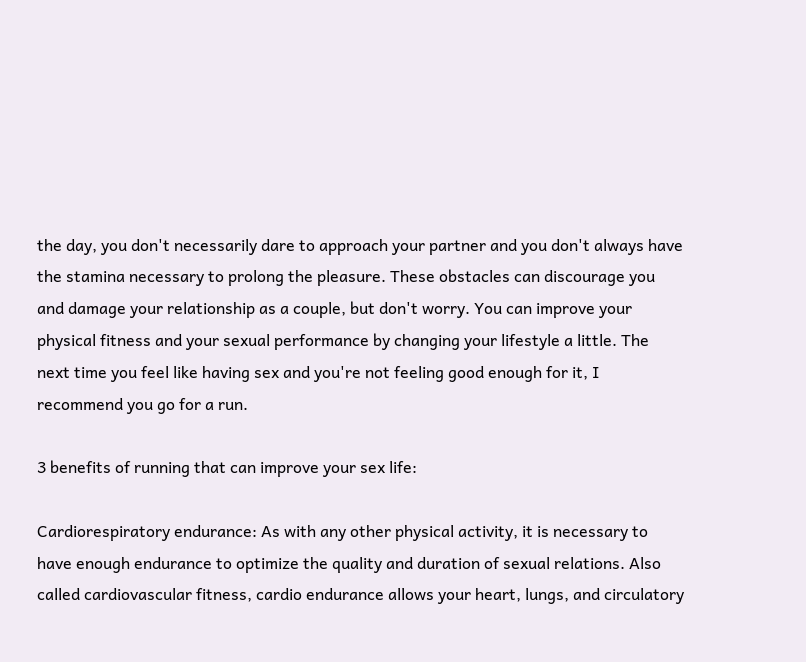the day, you don't necessarily dare to approach your partner and you don't always have the stamina necessary to prolong the pleasure. These obstacles can discourage you and damage your relationship as a couple, but don't worry. You can improve your physical fitness and your sexual performance by changing your lifestyle a little. The next time you feel like having sex and you're not feeling good enough for it, I recommend you go for a run.

3 benefits of running that can improve your sex life:

Cardiorespiratory endurance: As with any other physical activity, it is necessary to have enough endurance to optimize the quality and duration of sexual relations. Also called cardiovascular fitness, cardio endurance allows your heart, lungs, and circulatory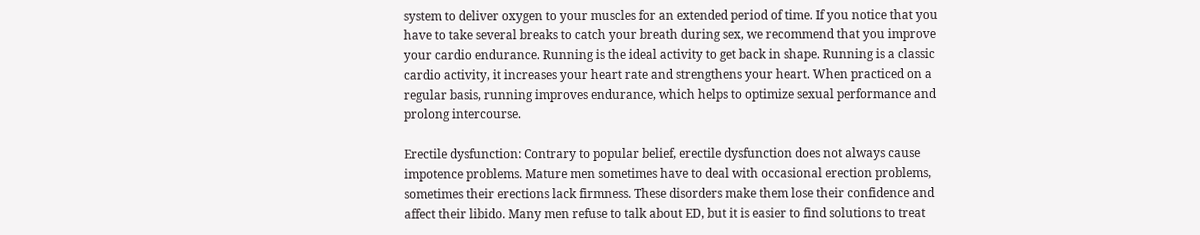system to deliver oxygen to your muscles for an extended period of time. If you notice that you have to take several breaks to catch your breath during sex, we recommend that you improve your cardio endurance. Running is the ideal activity to get back in shape. Running is a classic cardio activity, it increases your heart rate and strengthens your heart. When practiced on a regular basis, running improves endurance, which helps to optimize sexual performance and prolong intercourse.

Erectile dysfunction: Contrary to popular belief, erectile dysfunction does not always cause impotence problems. Mature men sometimes have to deal with occasional erection problems, sometimes their erections lack firmness. These disorders make them lose their confidence and affect their libido. Many men refuse to talk about ED, but it is easier to find solutions to treat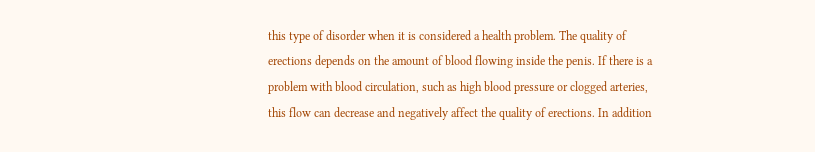this type of disorder when it is considered a health problem. The quality of erections depends on the amount of blood flowing inside the penis. If there is a problem with blood circulation, such as high blood pressure or clogged arteries, this flow can decrease and negatively affect the quality of erections. In addition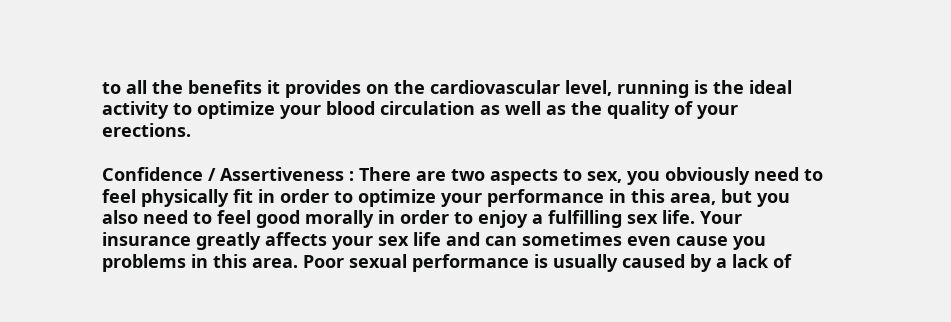to all the benefits it provides on the cardiovascular level, running is the ideal activity to optimize your blood circulation as well as the quality of your erections.

Confidence / Assertiveness : There are two aspects to sex, you obviously need to feel physically fit in order to optimize your performance in this area, but you also need to feel good morally in order to enjoy a fulfilling sex life. Your insurance greatly affects your sex life and can sometimes even cause you problems in this area. Poor sexual performance is usually caused by a lack of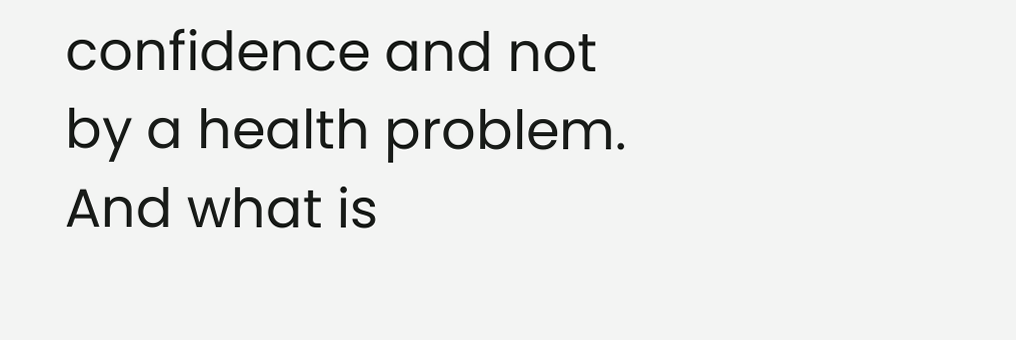confidence and not by a health problem. And what is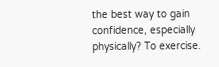the best way to gain confidence, especially physically? To exercise.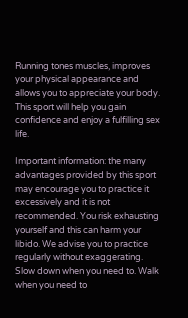Running tones muscles, improves your physical appearance and allows you to appreciate your body. This sport will help you gain confidence and enjoy a fulfilling sex life.

Important information: the many advantages provided by this sport may encourage you to practice it excessively and it is not recommended. You risk exhausting yourself and this can harm your libido. We advise you to practice regularly without exaggerating. Slow down when you need to. Walk when you need to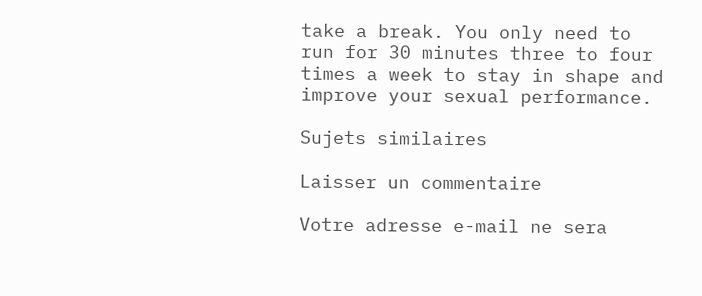take a break. You only need to run for 30 minutes three to four times a week to stay in shape and improve your sexual performance.

Sujets similaires

Laisser un commentaire

Votre adresse e-mail ne sera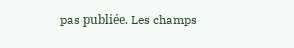pas publiée. Les champs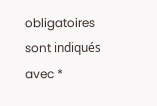obligatoires sont indiqués avec *